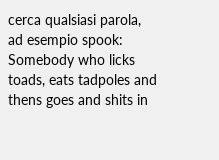cerca qualsiasi parola, ad esempio spook:
Somebody who licks toads, eats tadpoles and thens goes and shits in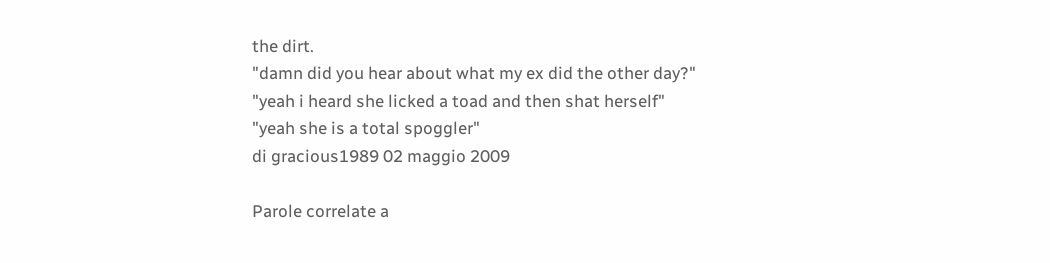the dirt.
"damn did you hear about what my ex did the other day?"
"yeah i heard she licked a toad and then shat herself"
"yeah she is a total spoggler"
di gracious1989 02 maggio 2009

Parole correlate a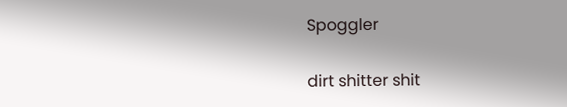Spoggler

dirt shitter shit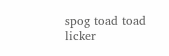spog toad toad licker